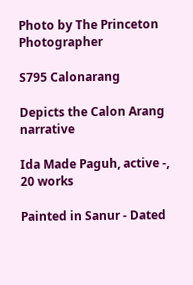Photo by The Princeton Photographer

S795 Calonarang

Depicts the Calon Arang narrative

Ida Made Paguh, active -, 20 works

Painted in Sanur - Dated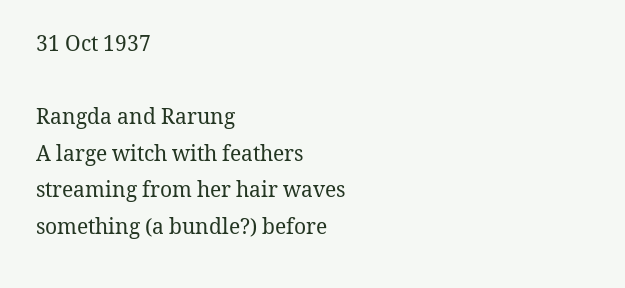31 Oct 1937

Rangda and Rarung
A large witch with feathers streaming from her hair waves something (a bundle?) before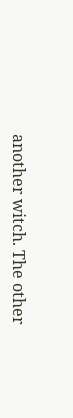another witch. The other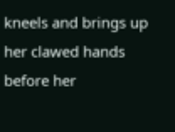kneels and brings up her clawed hands before her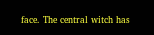face. The central witch has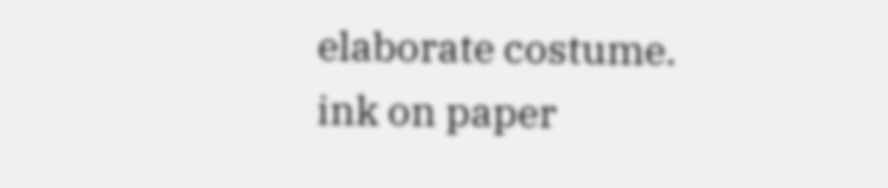elaborate costume.
ink on paper